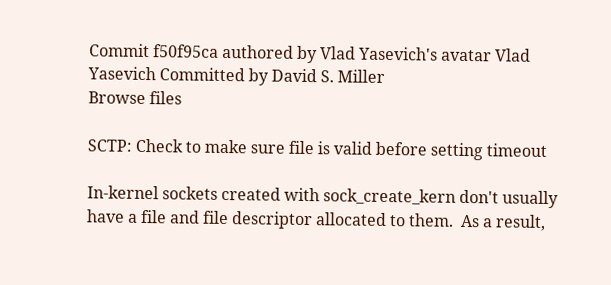Commit f50f95ca authored by Vlad Yasevich's avatar Vlad Yasevich Committed by David S. Miller
Browse files

SCTP: Check to make sure file is valid before setting timeout

In-kernel sockets created with sock_create_kern don't usually
have a file and file descriptor allocated to them.  As a result,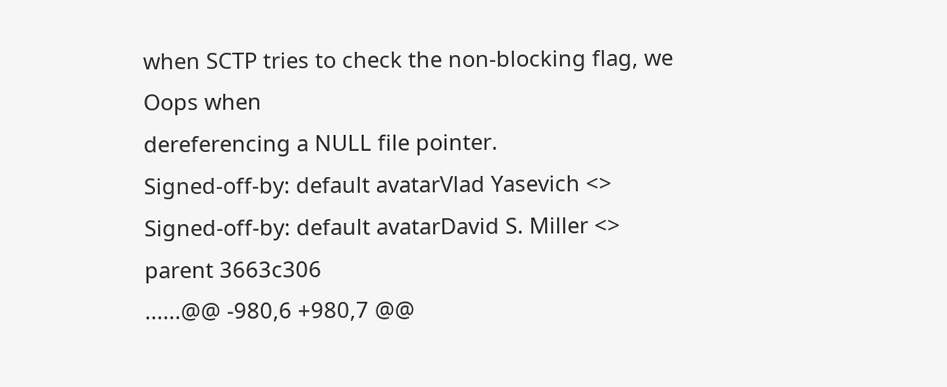when SCTP tries to check the non-blocking flag, we Oops when
dereferencing a NULL file pointer.
Signed-off-by: default avatarVlad Yasevich <>
Signed-off-by: default avatarDavid S. Miller <>
parent 3663c306
......@@ -980,6 +980,7 @@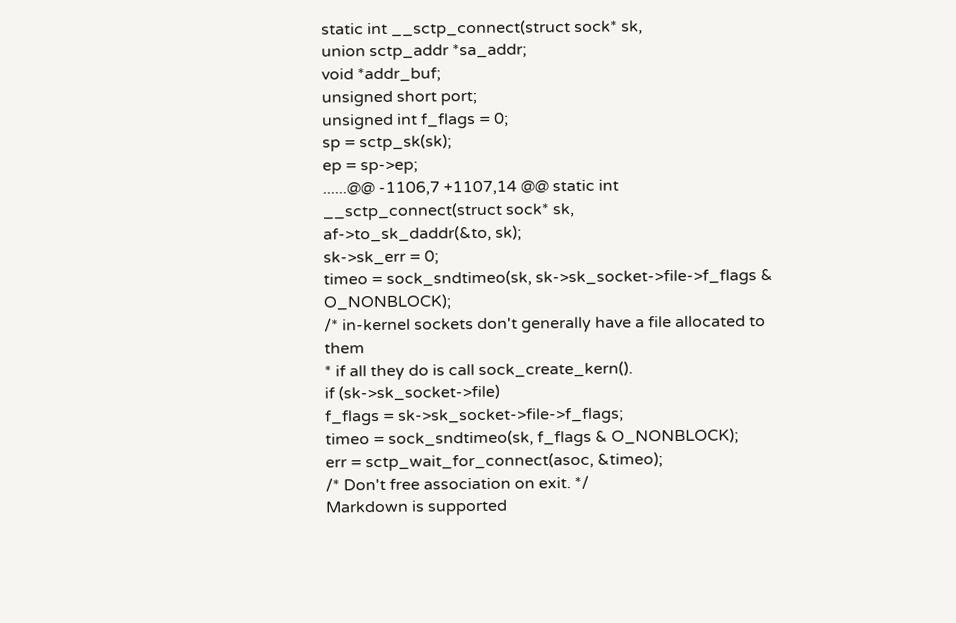static int __sctp_connect(struct sock* sk,
union sctp_addr *sa_addr;
void *addr_buf;
unsigned short port;
unsigned int f_flags = 0;
sp = sctp_sk(sk);
ep = sp->ep;
......@@ -1106,7 +1107,14 @@ static int __sctp_connect(struct sock* sk,
af->to_sk_daddr(&to, sk);
sk->sk_err = 0;
timeo = sock_sndtimeo(sk, sk->sk_socket->file->f_flags & O_NONBLOCK);
/* in-kernel sockets don't generally have a file allocated to them
* if all they do is call sock_create_kern().
if (sk->sk_socket->file)
f_flags = sk->sk_socket->file->f_flags;
timeo = sock_sndtimeo(sk, f_flags & O_NONBLOCK);
err = sctp_wait_for_connect(asoc, &timeo);
/* Don't free association on exit. */
Markdown is supported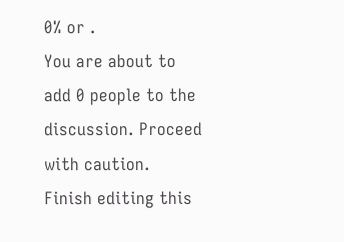0% or .
You are about to add 0 people to the discussion. Proceed with caution.
Finish editing this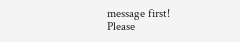message first!
Please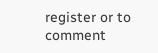register or to comment